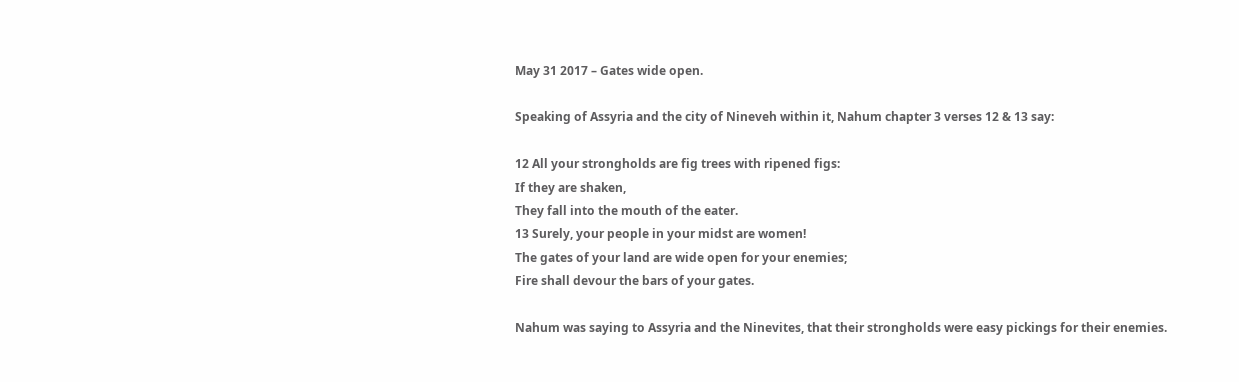May 31 2017 – Gates wide open.

Speaking of Assyria and the city of Nineveh within it, Nahum chapter 3 verses 12 & 13 say:

12 All your strongholds are fig trees with ripened figs:
If they are shaken,
They fall into the mouth of the eater.
13 Surely, your people in your midst are women!
The gates of your land are wide open for your enemies;
Fire shall devour the bars of your gates.

Nahum was saying to Assyria and the Ninevites, that their strongholds were easy pickings for their enemies.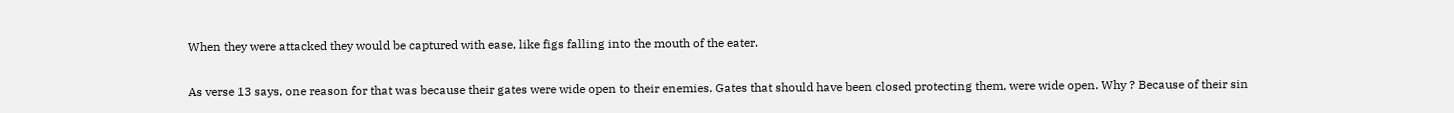When they were attacked they would be captured with ease, like figs falling into the mouth of the eater.

As verse 13 says, one reason for that was because their gates were wide open to their enemies. Gates that should have been closed protecting them, were wide open. Why ? Because of their sin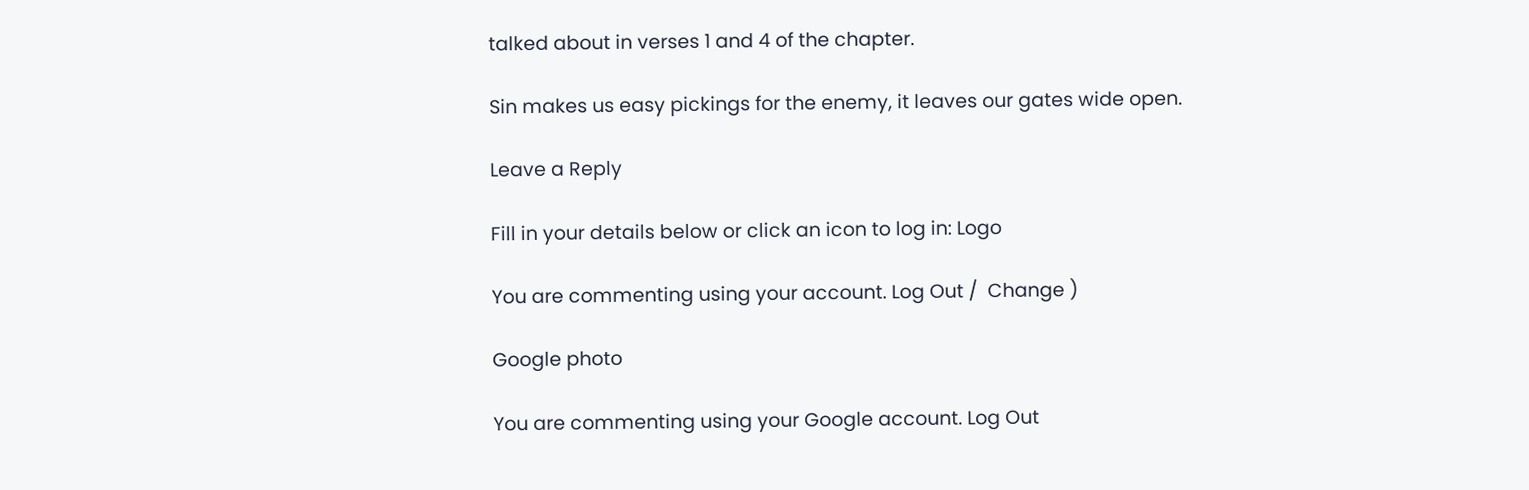talked about in verses 1 and 4 of the chapter.

Sin makes us easy pickings for the enemy, it leaves our gates wide open.

Leave a Reply

Fill in your details below or click an icon to log in: Logo

You are commenting using your account. Log Out /  Change )

Google photo

You are commenting using your Google account. Log Out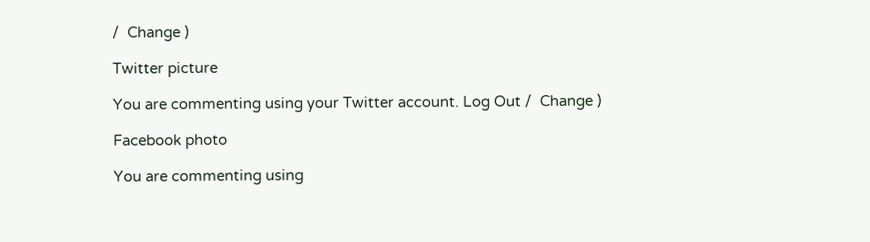/  Change )

Twitter picture

You are commenting using your Twitter account. Log Out /  Change )

Facebook photo

You are commenting using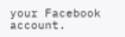your Facebook account.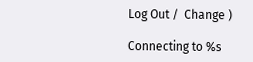Log Out /  Change )

Connecting to %s